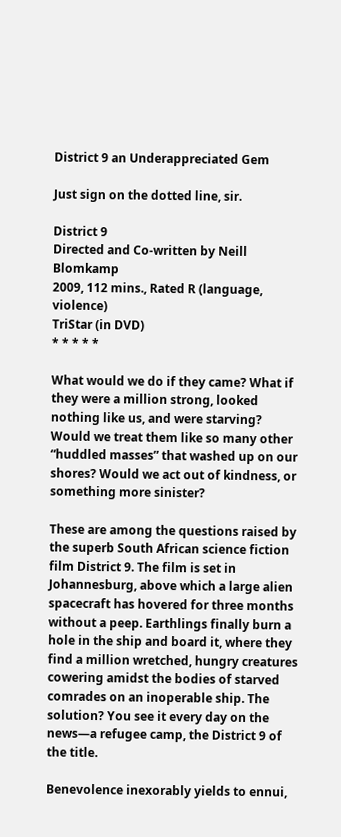District 9 an Underappreciated Gem

Just sign on the dotted line, sir.

District 9
Directed and Co-written by Neill Blomkamp
2009, 112 mins., Rated R (language, violence)
TriStar (in DVD)
* * * * *

What would we do if they came? What if they were a million strong, looked nothing like us, and were starving? Would we treat them like so many other “huddled masses” that washed up on our shores? Would we act out of kindness, or something more sinister?

These are among the questions raised by the superb South African science fiction film District 9. The film is set in Johannesburg, above which a large alien spacecraft has hovered for three months without a peep. Earthlings finally burn a hole in the ship and board it, where they find a million wretched, hungry creatures cowering amidst the bodies of starved comrades on an inoperable ship. The solution? You see it every day on the news—a refugee camp, the District 9 of the title.

Benevolence inexorably yields to ennui,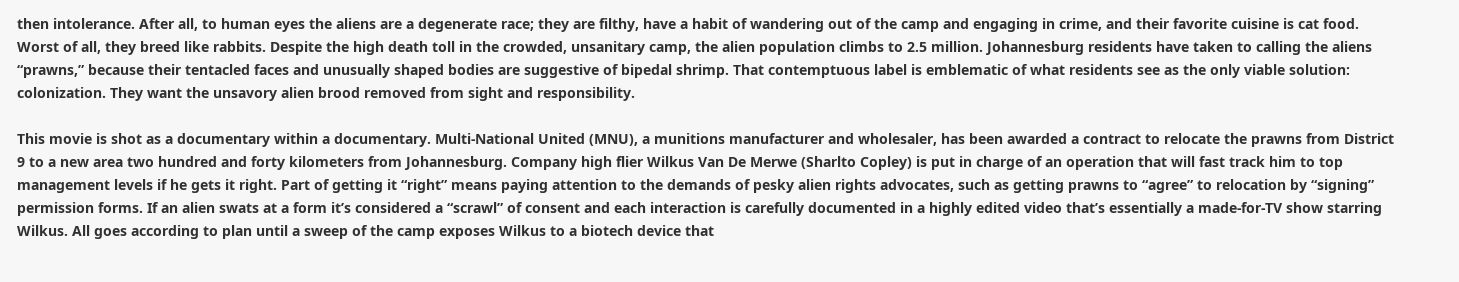then intolerance. After all, to human eyes the aliens are a degenerate race; they are filthy, have a habit of wandering out of the camp and engaging in crime, and their favorite cuisine is cat food. Worst of all, they breed like rabbits. Despite the high death toll in the crowded, unsanitary camp, the alien population climbs to 2.5 million. Johannesburg residents have taken to calling the aliens “prawns,” because their tentacled faces and unusually shaped bodies are suggestive of bipedal shrimp. That contemptuous label is emblematic of what residents see as the only viable solution: colonization. They want the unsavory alien brood removed from sight and responsibility.

This movie is shot as a documentary within a documentary. Multi-National United (MNU), a munitions manufacturer and wholesaler, has been awarded a contract to relocate the prawns from District 9 to a new area two hundred and forty kilometers from Johannesburg. Company high flier Wilkus Van De Merwe (Sharlto Copley) is put in charge of an operation that will fast track him to top management levels if he gets it right. Part of getting it “right” means paying attention to the demands of pesky alien rights advocates, such as getting prawns to “agree” to relocation by “signing” permission forms. If an alien swats at a form it’s considered a “scrawl” of consent and each interaction is carefully documented in a highly edited video that’s essentially a made-for-TV show starring Wilkus. All goes according to plan until a sweep of the camp exposes Wilkus to a biotech device that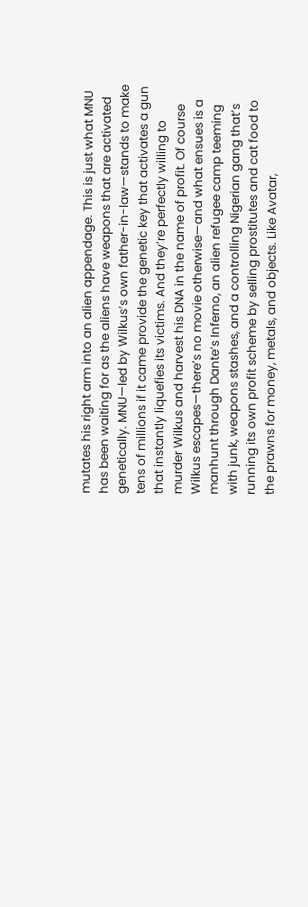mutates his right arm into an alien appendage. This is just what MNU has been waiting for as the aliens have weapons that are activated genetically. MNU—led by Wilkus’s own father-in-law—stands to make tens of millions if it came provide the genetic key that activates a gun that instantly liquefies its victims. And they’re perfectly willing to murder Wilkus and harvest his DNA in the name of profit. Of course Wilkus escapes—there’s no movie otherwise—and what ensues is a manhunt through Dante’s Inferno, an alien refugee camp teeming with junk, weapons stashes, and a controlling Nigerian gang that’s running its own profit scheme by selling prostitutes and cat food to the prawns for money, metals, and objects. Like Avatar,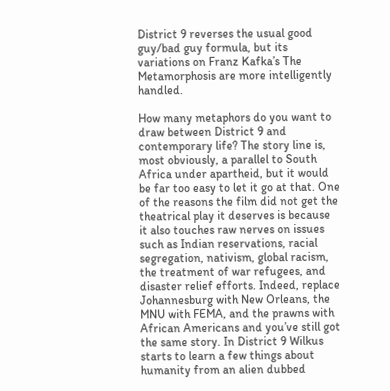District 9 reverses the usual good guy/bad guy formula, but its variations on Franz Kafka’s The Metamorphosis are more intelligently handled.

How many metaphors do you want to draw between District 9 and contemporary life? The story line is, most obviously, a parallel to South Africa under apartheid, but it would be far too easy to let it go at that. One of the reasons the film did not get the theatrical play it deserves is because it also touches raw nerves on issues such as Indian reservations, racial segregation, nativism, global racism, the treatment of war refugees, and disaster relief efforts. Indeed, replace Johannesburg with New Orleans, the MNU with FEMA, and the prawns with African Americans and you’ve still got the same story. In District 9 Wilkus starts to learn a few things about humanity from an alien dubbed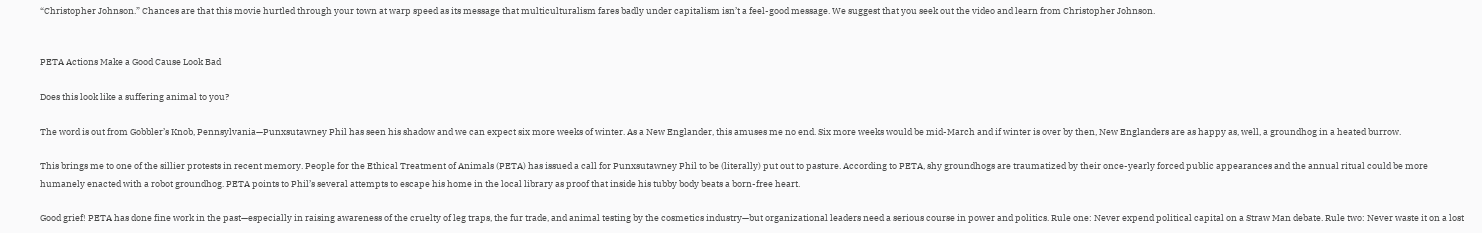“Christopher Johnson.” Chances are that this movie hurtled through your town at warp speed as its message that multiculturalism fares badly under capitalism isn’t a feel-good message. We suggest that you seek out the video and learn from Christopher Johnson.


PETA Actions Make a Good Cause Look Bad

Does this look like a suffering animal to you?

The word is out from Gobbler’s Knob, Pennsylvania—Punxsutawney Phil has seen his shadow and we can expect six more weeks of winter. As a New Englander, this amuses me no end. Six more weeks would be mid-March and if winter is over by then, New Englanders are as happy as, well, a groundhog in a heated burrow.

This brings me to one of the sillier protests in recent memory. People for the Ethical Treatment of Animals (PETA) has issued a call for Punxsutawney Phil to be (literally) put out to pasture. According to PETA, shy groundhogs are traumatized by their once-yearly forced public appearances and the annual ritual could be more humanely enacted with a robot groundhog. PETA points to Phil’s several attempts to escape his home in the local library as proof that inside his tubby body beats a born-free heart.

Good grief! PETA has done fine work in the past—especially in raising awareness of the cruelty of leg traps, the fur trade, and animal testing by the cosmetics industry—but organizational leaders need a serious course in power and politics. Rule one: Never expend political capital on a Straw Man debate. Rule two: Never waste it on a lost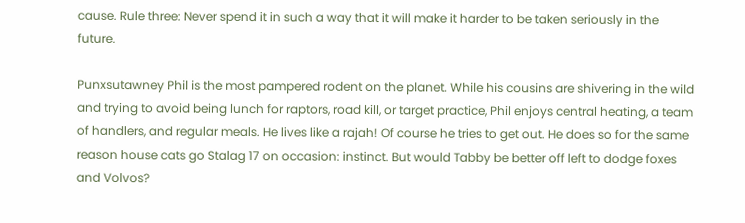cause. Rule three: Never spend it in such a way that it will make it harder to be taken seriously in the future.

Punxsutawney Phil is the most pampered rodent on the planet. While his cousins are shivering in the wild and trying to avoid being lunch for raptors, road kill, or target practice, Phil enjoys central heating, a team of handlers, and regular meals. He lives like a rajah! Of course he tries to get out. He does so for the same reason house cats go Stalag 17 on occasion: instinct. But would Tabby be better off left to dodge foxes and Volvos?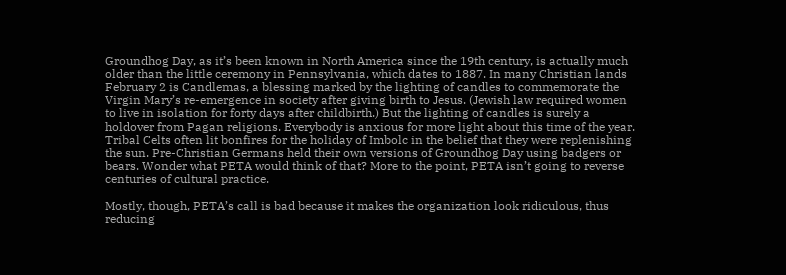Groundhog Day, as it’s been known in North America since the 19th century, is actually much older than the little ceremony in Pennsylvania, which dates to 1887. In many Christian lands February 2 is Candlemas, a blessing marked by the lighting of candles to commemorate the Virgin Mary’s re-emergence in society after giving birth to Jesus. (Jewish law required women to live in isolation for forty days after childbirth.) But the lighting of candles is surely a holdover from Pagan religions. Everybody is anxious for more light about this time of the year. Tribal Celts often lit bonfires for the holiday of Imbolc in the belief that they were replenishing the sun. Pre-Christian Germans held their own versions of Groundhog Day using badgers or bears. Wonder what PETA would think of that? More to the point, PETA isn’t going to reverse centuries of cultural practice.

Mostly, though, PETA’s call is bad because it makes the organization look ridiculous, thus reducing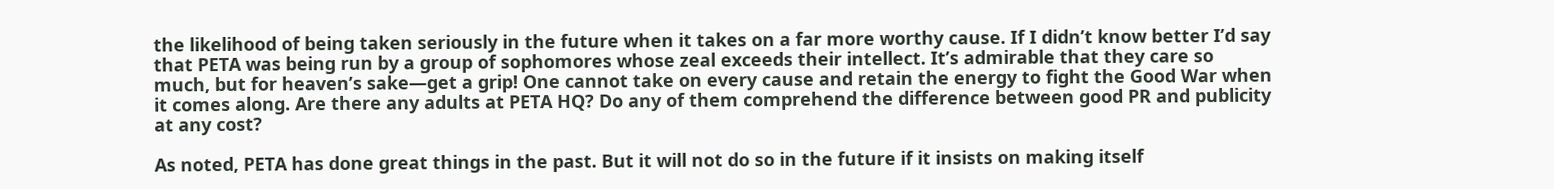the likelihood of being taken seriously in the future when it takes on a far more worthy cause. If I didn’t know better I’d say that PETA was being run by a group of sophomores whose zeal exceeds their intellect. It’s admirable that they care so much, but for heaven’s sake—get a grip! One cannot take on every cause and retain the energy to fight the Good War when it comes along. Are there any adults at PETA HQ? Do any of them comprehend the difference between good PR and publicity at any cost?

As noted, PETA has done great things in the past. But it will not do so in the future if it insists on making itself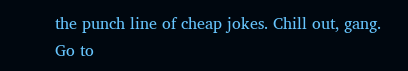the punch line of cheap jokes. Chill out, gang. Go to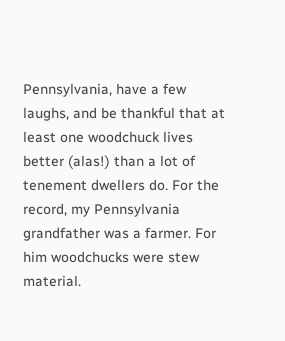Pennsylvania, have a few laughs, and be thankful that at least one woodchuck lives better (alas!) than a lot of tenement dwellers do. For the record, my Pennsylvania grandfather was a farmer. For him woodchucks were stew material.